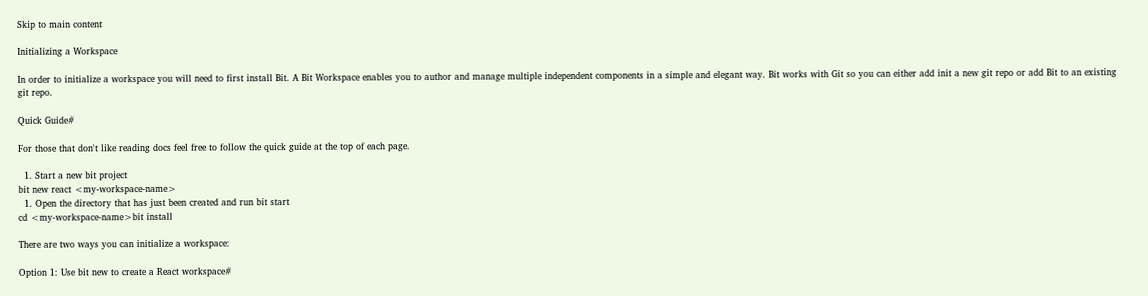Skip to main content

Initializing a Workspace

In order to initialize a workspace you will need to first install Bit. A Bit Workspace enables you to author and manage multiple independent components in a simple and elegant way. Bit works with Git so you can either add init a new git repo or add Bit to an existing git repo.

Quick Guide#

For those that don't like reading docs feel free to follow the quick guide at the top of each page.

  1. Start a new bit project
bit new react <my-workspace-name>
  1. Open the directory that has just been created and run bit start
cd <my-workspace-name>bit install

There are two ways you can initialize a workspace:

Option 1: Use bit new to create a React workspace#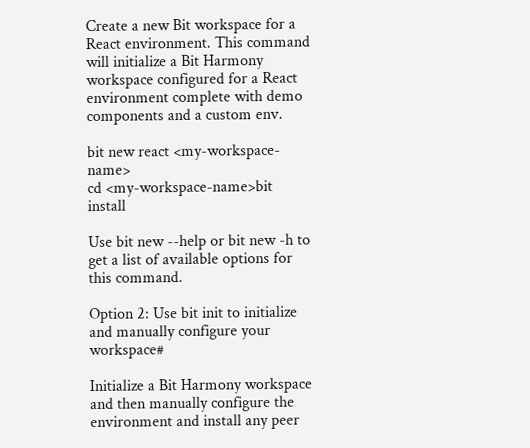Create a new Bit workspace for a React environment. This command will initialize a Bit Harmony workspace configured for a React environment complete with demo components and a custom env.

bit new react <my-workspace-name>
cd <my-workspace-name>bit install

Use bit new --help or bit new -h to get a list of available options for this command.

Option 2: Use bit init to initialize and manually configure your workspace#

Initialize a Bit Harmony workspace and then manually configure the environment and install any peer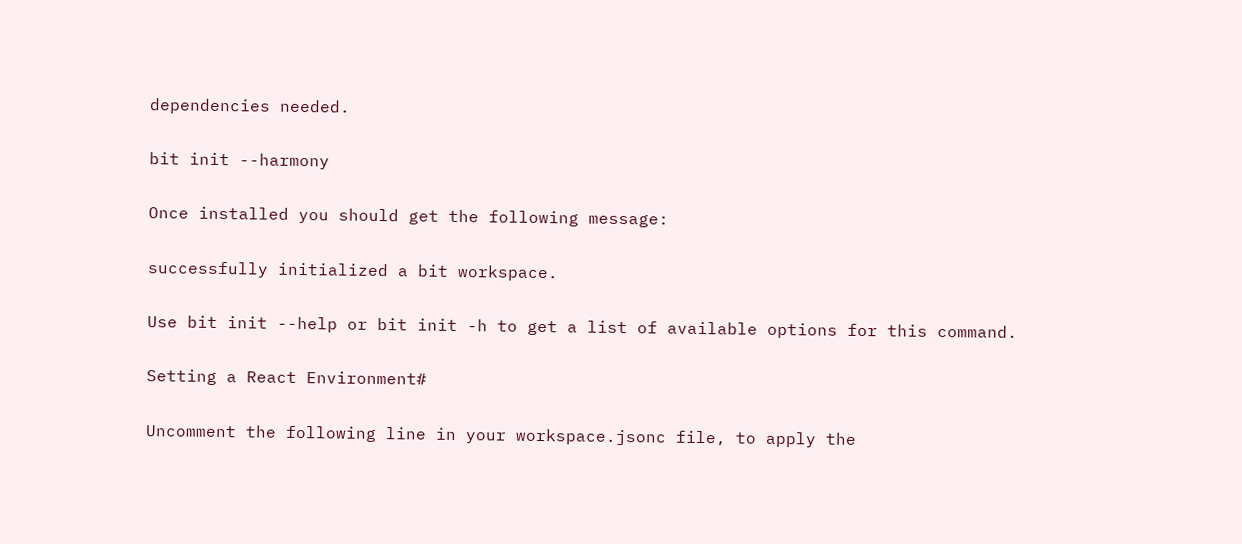dependencies needed.

bit init --harmony

Once installed you should get the following message:

successfully initialized a bit workspace.

Use bit init --help or bit init -h to get a list of available options for this command.

Setting a React Environment#

Uncomment the following line in your workspace.jsonc file, to apply the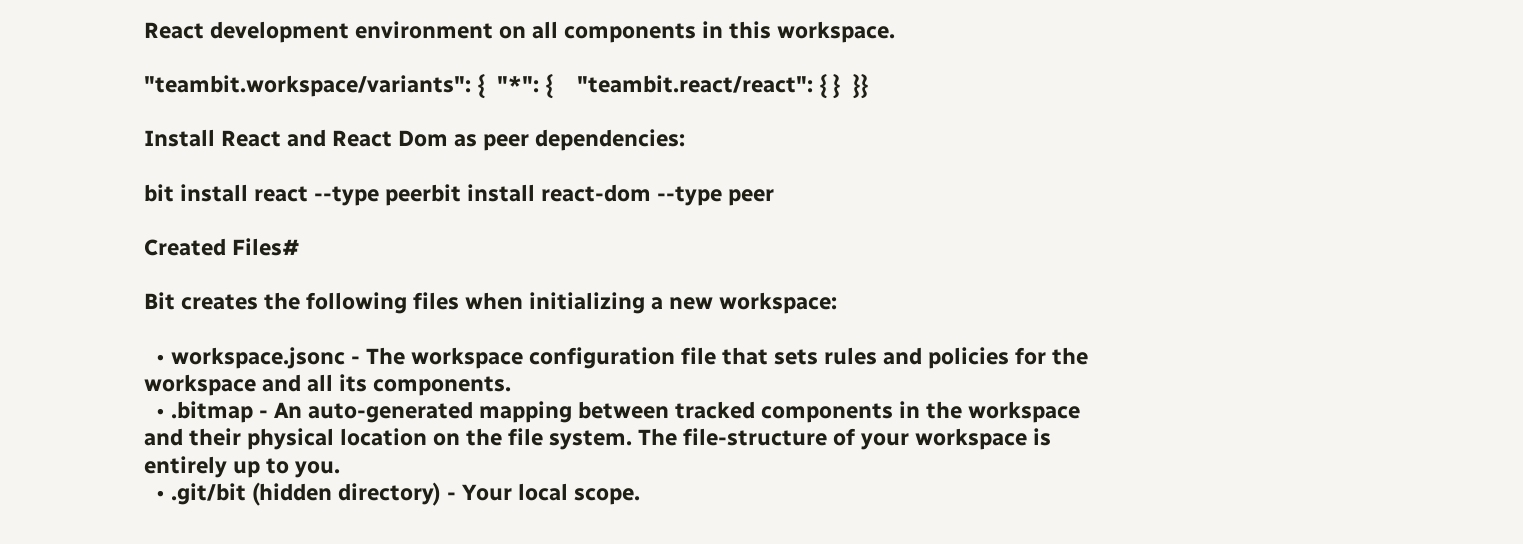React development environment on all components in this workspace.

"teambit.workspace/variants": {  "*": {    "teambit.react/react": { }  }}

Install React and React Dom as peer dependencies:

bit install react --type peerbit install react-dom --type peer

Created Files#

Bit creates the following files when initializing a new workspace:

  • workspace.jsonc - The workspace configuration file that sets rules and policies for the workspace and all its components.
  • .bitmap - An auto-generated mapping between tracked components in the workspace and their physical location on the file system. The file-structure of your workspace is entirely up to you.
  • .git/bit (hidden directory) - Your local scope.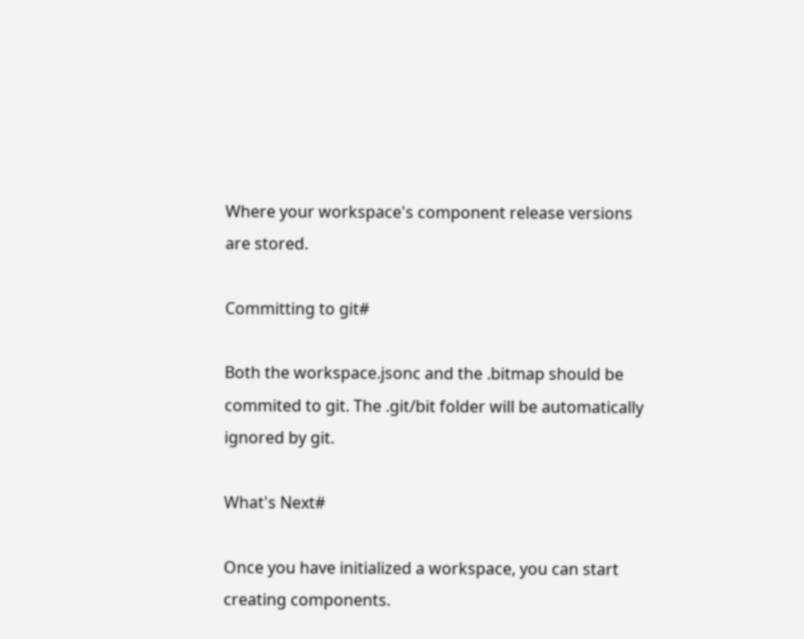Where your workspace's component release versions are stored.

Committing to git#

Both the workspace.jsonc and the .bitmap should be commited to git. The .git/bit folder will be automatically ignored by git.

What's Next#

Once you have initialized a workspace, you can start creating components.